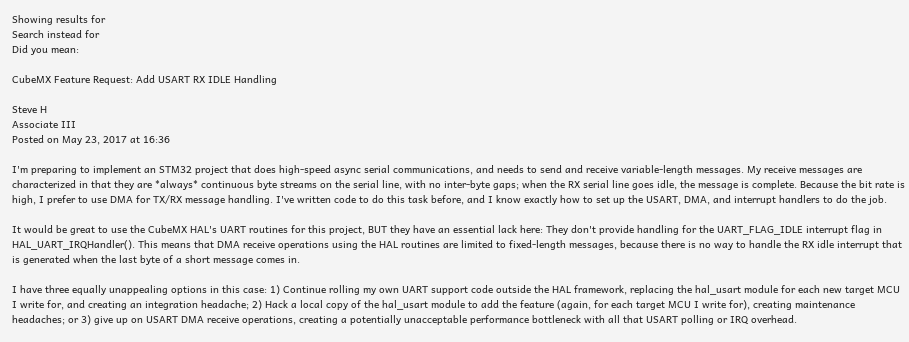Showing results for
Search instead for
Did you mean:

CubeMX Feature Request: Add USART RX IDLE Handling

Steve H
Associate III
Posted on May 23, 2017 at 16:36

I'm preparing to implement an STM32 project that does high-speed async serial communications, and needs to send and receive variable-length messages. My receive messages are characterized in that they are *always* continuous byte streams on the serial line, with no inter-byte gaps; when the RX serial line goes idle, the message is complete. Because the bit rate is high, I prefer to use DMA for TX/RX message handling. I've written code to do this task before, and I know exactly how to set up the USART, DMA, and interrupt handlers to do the job.

It would be great to use the CubeMX HAL's UART routines for this project, BUT they have an essential lack here: They don't provide handling for the UART_FLAG_IDLE interrupt flag in HAL_UART_IRQHandler(). This means that DMA receive operations using the HAL routines are limited to fixed-length messages, because there is no way to handle the RX idle interrupt that is generated when the last byte of a short message comes in.

I have three equally unappealing options in this case: 1) Continue rolling my own UART support code outside the HAL framework, replacing the hal_usart module for each new target MCU I write for, and creating an integration headache; 2) Hack a local copy of the hal_usart module to add the feature (again, for each target MCU I write for), creating maintenance headaches; or 3) give up on USART DMA receive operations, creating a potentially unacceptable performance bottleneck with all that USART polling or IRQ overhead.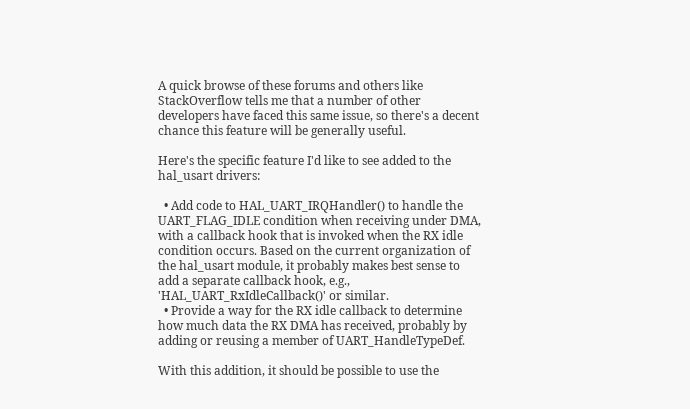A quick browse of these forums and others like StackOverflow tells me that a number of other developers have faced this same issue, so there's a decent chance this feature will be generally useful.

Here's the specific feature I'd like to see added to the hal_usart drivers:

  • Add code to HAL_UART_IRQHandler() to handle the UART_FLAG_IDLE condition when receiving under DMA, with a callback hook that is invoked when the RX idle condition occurs. Based on the current organization of the hal_usart module, it probably makes best sense to add a separate callback hook, e.g., 'HAL_UART_RxIdleCallback()' or similar.
  • Provide a way for the RX idle callback to determine how much data the RX DMA has received, probably by adding or reusing a member of UART_HandleTypeDef.

With this addition, it should be possible to use the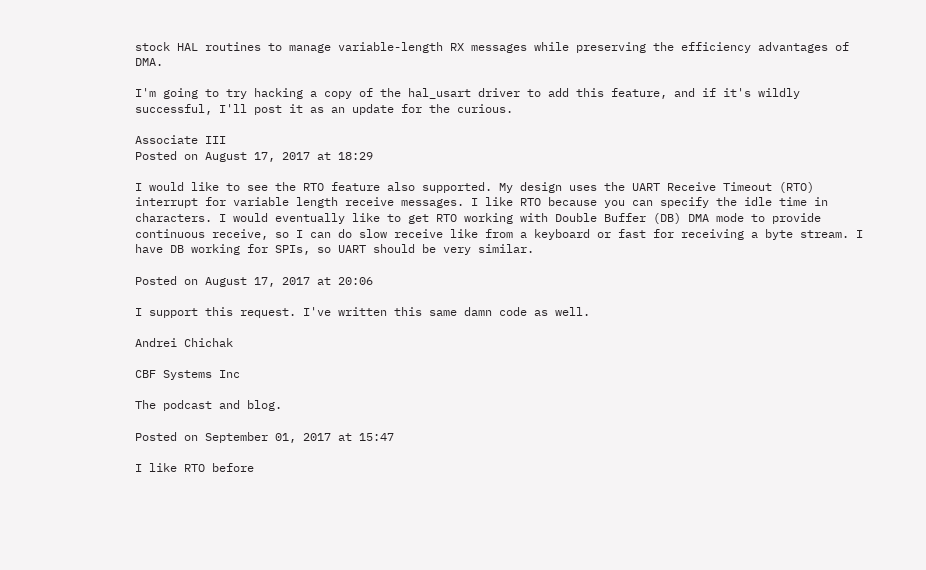stock HAL routines to manage variable-length RX messages while preserving the efficiency advantages of DMA.

I'm going to try hacking a copy of the hal_usart driver to add this feature, and if it's wildly successful, I'll post it as an update for the curious.

Associate III
Posted on August 17, 2017 at 18:29

I would like to see the RTO feature also supported. My design uses the UART Receive Timeout (RTO) interrupt for variable length receive messages. I like RTO because you can specify the idle time in characters. I would eventually like to get RTO working with Double Buffer (DB) DMA mode to provide continuous receive, so I can do slow receive like from a keyboard or fast for receiving a byte stream. I have DB working for SPIs, so UART should be very similar.

Posted on August 17, 2017 at 20:06

I support this request. I've written this same damn code as well.

Andrei Chichak

CBF Systems Inc

The podcast and blog.

Posted on September 01, 2017 at 15:47

I like RTO before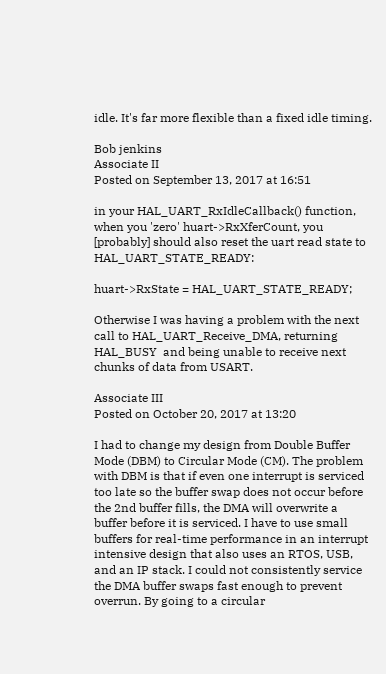idle. It's far more flexible than a fixed idle timing.

Bob jenkins
Associate II
Posted on September 13, 2017 at 16:51

in your HAL_UART_RxIdleCallback() function, when you 'zero' huart->RxXferCount, you [probably] should also reset the uart read state to HAL_UART_STATE_READY:

huart->RxState = HAL_UART_STATE_READY;

Otherwise I was having a problem with the next call to HAL_UART_Receive_DMA, returning HAL_BUSY  and being unable to receive next chunks of data from USART.

Associate III
Posted on October 20, 2017 at 13:20

I had to change my design from Double Buffer Mode (DBM) to Circular Mode (CM). The problem with DBM is that if even one interrupt is serviced too late so the buffer swap does not occur before the 2nd buffer fills, the DMA will overwrite a buffer before it is serviced. I have to use small buffers for real-time performance in an interrupt intensive design that also uses an RTOS, USB,  and an IP stack. I could not consistently service the DMA buffer swaps fast enough to prevent overrun. By going to a circular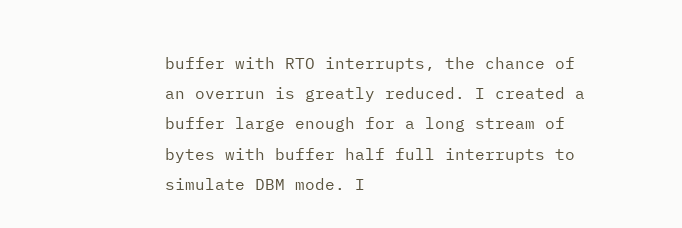buffer with RTO interrupts, the chance of an overrun is greatly reduced. I created a buffer large enough for a long stream of bytes with buffer half full interrupts to simulate DBM mode. I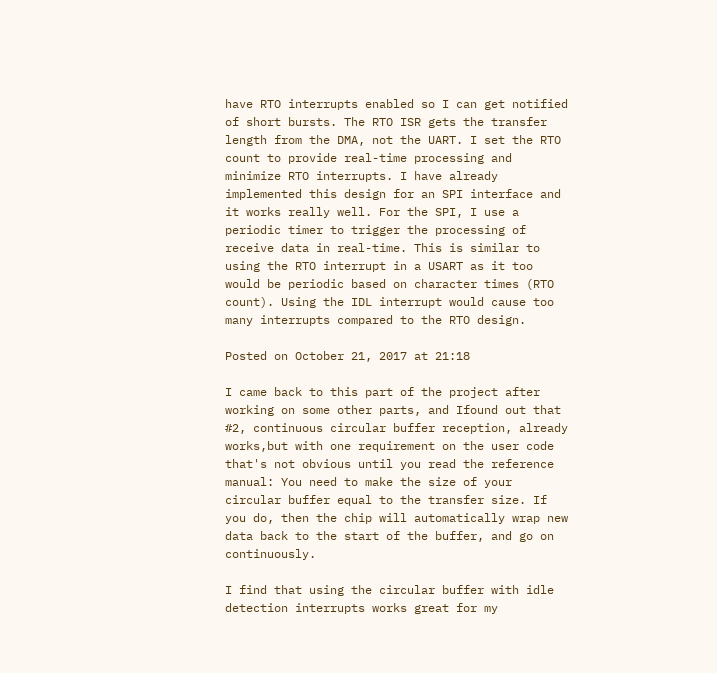have RTO interrupts enabled so I can get notified of short bursts. The RTO ISR gets the transfer length from the DMA, not the UART. I set the RTO count to provide real-time processing and minimize RTO interrupts. I have already implemented this design for an SPI interface and it works really well. For the SPI, I use a periodic timer to trigger the processing of receive data in real-time. This is similar to using the RTO interrupt in a USART as it too would be periodic based on character times (RTO count). Using the IDL interrupt would cause too many interrupts compared to the RTO design.

Posted on October 21, 2017 at 21:18

I came back to this part of the project after working on some other parts, and Ifound out that #2, continuous circular buffer reception, already works,but with one requirement on the user code that's not obvious until you read the reference manual: You need to make the size of your circular buffer equal to the transfer size. If you do, then the chip will automatically wrap new data back to the start of the buffer, and go on continuously.

I find that using the circular buffer with idle detection interrupts works great for my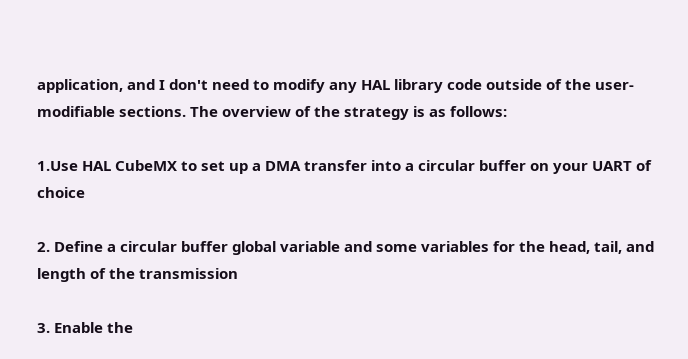application, and I don't need to modify any HAL library code outside of the user-modifiable sections. The overview of the strategy is as follows:

1.Use HAL CubeMX to set up a DMA transfer into a circular buffer on your UART of choice

2. Define a circular buffer global variable and some variables for the head, tail, and length of the transmission

3. Enable the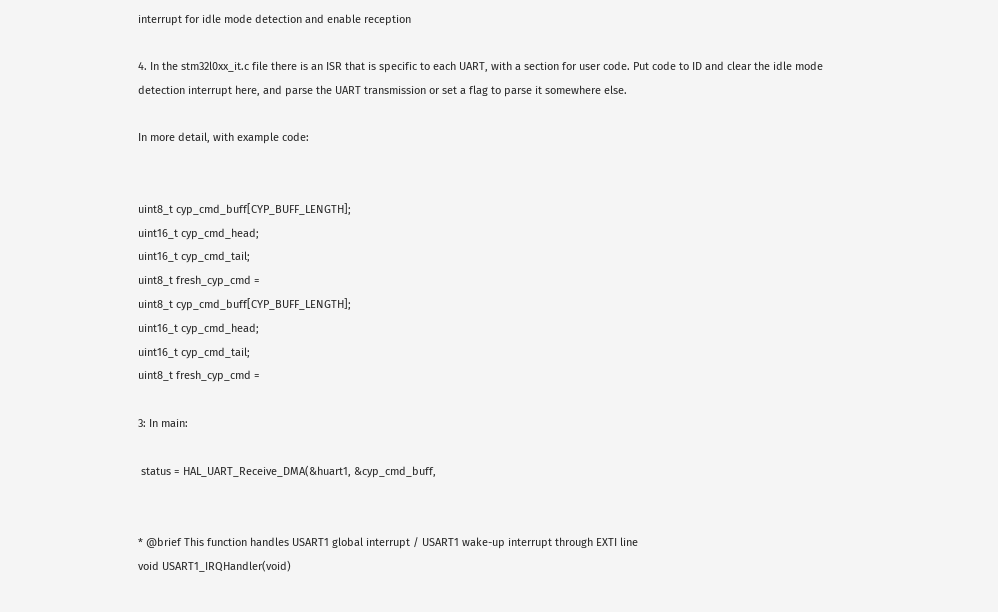interrupt for idle mode detection and enable reception

4. In the stm32l0xx_it.c file there is an ISR that is specific to each UART, with a section for user code. Put code to ID and clear the idle mode detection interrupt here, and parse the UART transmission or set a flag to parse it somewhere else.

In more detail, with example code:


uint8_t cyp_cmd_buff[CYP_BUFF_LENGTH];
uint16_t cyp_cmd_head;
uint16_t cyp_cmd_tail;
uint8_t fresh_cyp_cmd =
uint8_t cyp_cmd_buff[CYP_BUFF_LENGTH];
uint16_t cyp_cmd_head;
uint16_t cyp_cmd_tail;
uint8_t fresh_cyp_cmd =

3: In main:

 status = HAL_UART_Receive_DMA(&huart1, &cyp_cmd_buff,


* @brief This function handles USART1 global interrupt / USART1 wake-up interrupt through EXTI line
void USART1_IRQHandler(void)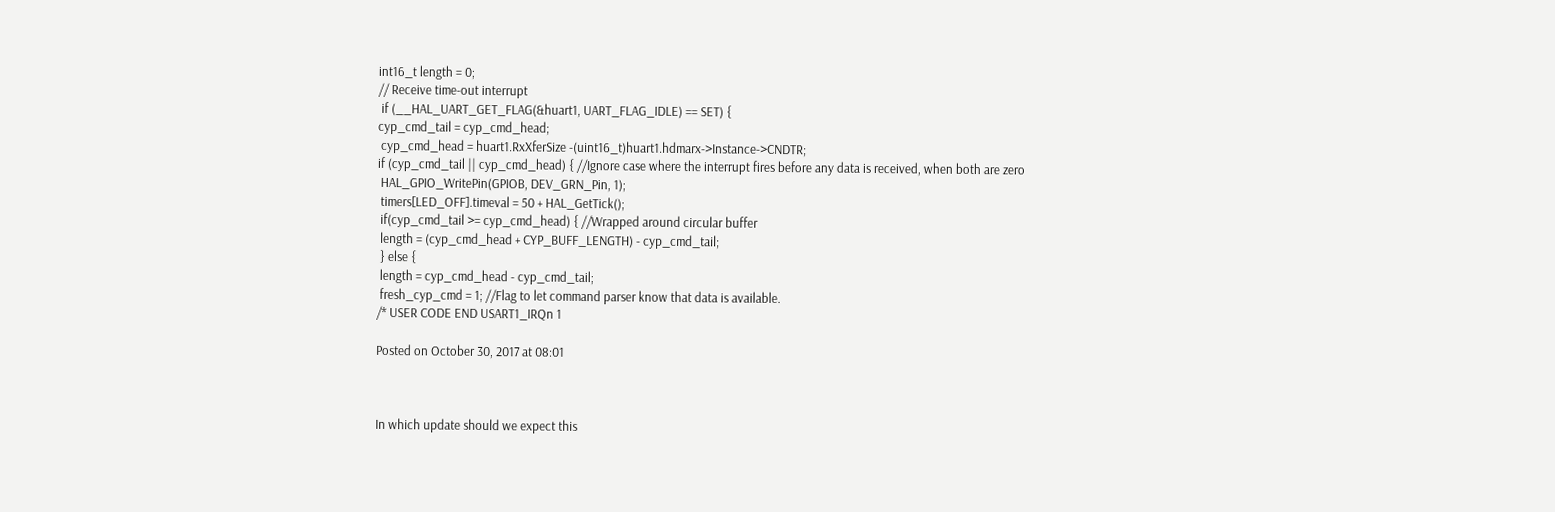int16_t length = 0;
// Receive time-out interrupt
 if (__HAL_UART_GET_FLAG(&huart1, UART_FLAG_IDLE) == SET) {
cyp_cmd_tail = cyp_cmd_head;
 cyp_cmd_head = huart1.RxXferSize -(uint16_t)huart1.hdmarx->Instance->CNDTR;
if (cyp_cmd_tail || cyp_cmd_head) { //Ignore case where the interrupt fires before any data is received, when both are zero
 HAL_GPIO_WritePin(GPIOB, DEV_GRN_Pin, 1);
 timers[LED_OFF].timeval = 50 + HAL_GetTick();
 if(cyp_cmd_tail >= cyp_cmd_head) { //Wrapped around circular buffer
 length = (cyp_cmd_head + CYP_BUFF_LENGTH) - cyp_cmd_tail;
 } else {
 length = cyp_cmd_head - cyp_cmd_tail;
 fresh_cyp_cmd = 1; //Flag to let command parser know that data is available.
/* USER CODE END USART1_IRQn 1

Posted on October 30, 2017 at 08:01



In which update should we expect this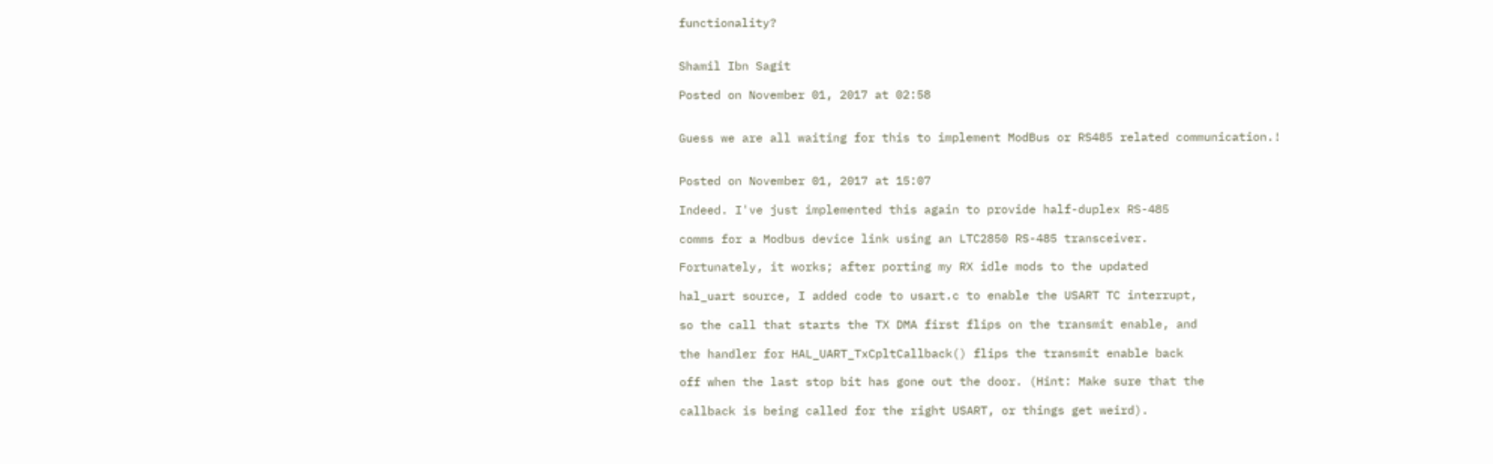functionality?


Shamil Ibn Sagit

Posted on November 01, 2017 at 02:58


Guess we are all waiting for this to implement ModBus or RS485 related communication.!


Posted on November 01, 2017 at 15:07

Indeed. I've just implemented this again to provide half-duplex RS-485

comms for a Modbus device link using an LTC2850 RS-485 transceiver.

Fortunately, it works; after porting my RX idle mods to the updated

hal_uart source, I added code to usart.c to enable the USART TC interrupt,

so the call that starts the TX DMA first flips on the transmit enable, and

the handler for HAL_UART_TxCpltCallback() flips the transmit enable back

off when the last stop bit has gone out the door. (Hint: Make sure that the

callback is being called for the right USART, or things get weird).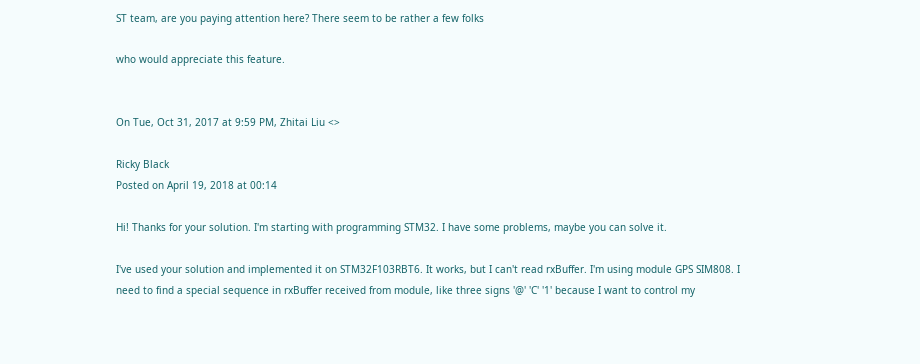ST team, are you paying attention here? There seem to be rather a few folks

who would appreciate this feature.


On Tue, Oct 31, 2017 at 9:59 PM, Zhitai Liu <>

Ricky Black
Posted on April 19, 2018 at 00:14

Hi! Thanks for your solution. I'm starting with programming STM32. I have some problems, maybe you can solve it.

I've used your solution and implemented it on STM32F103RBT6. It works, but I can't read rxBuffer. I'm using module GPS SIM808. I need to find a special sequence in rxBuffer received from module, like three signs '@' 'C' '1' because I want to control my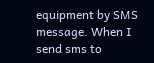equipment by SMS message. When I send sms to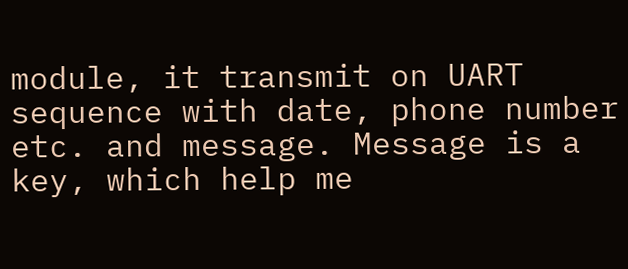module, it transmit on UART sequence with date, phone number etc. and message. Message is a key, which help me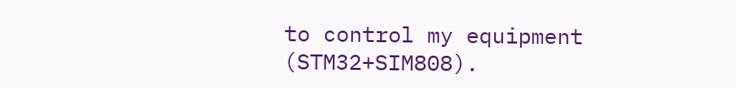to control my equipment (STM32+SIM808).